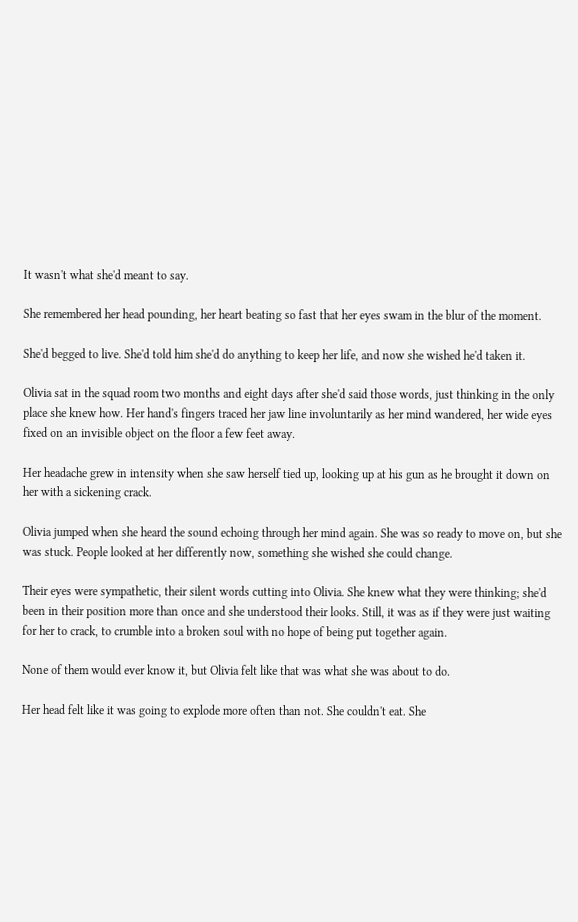It wasn't what she'd meant to say.

She remembered her head pounding, her heart beating so fast that her eyes swam in the blur of the moment.

She'd begged to live. She'd told him she'd do anything to keep her life, and now she wished he'd taken it.

Olivia sat in the squad room two months and eight days after she'd said those words, just thinking in the only place she knew how. Her hand's fingers traced her jaw line involuntarily as her mind wandered, her wide eyes fixed on an invisible object on the floor a few feet away.

Her headache grew in intensity when she saw herself tied up, looking up at his gun as he brought it down on her with a sickening crack.

Olivia jumped when she heard the sound echoing through her mind again. She was so ready to move on, but she was stuck. People looked at her differently now, something she wished she could change.

Their eyes were sympathetic, their silent words cutting into Olivia. She knew what they were thinking; she'd been in their position more than once and she understood their looks. Still, it was as if they were just waiting for her to crack, to crumble into a broken soul with no hope of being put together again.

None of them would ever know it, but Olivia felt like that was what she was about to do.

Her head felt like it was going to explode more often than not. She couldn't eat. She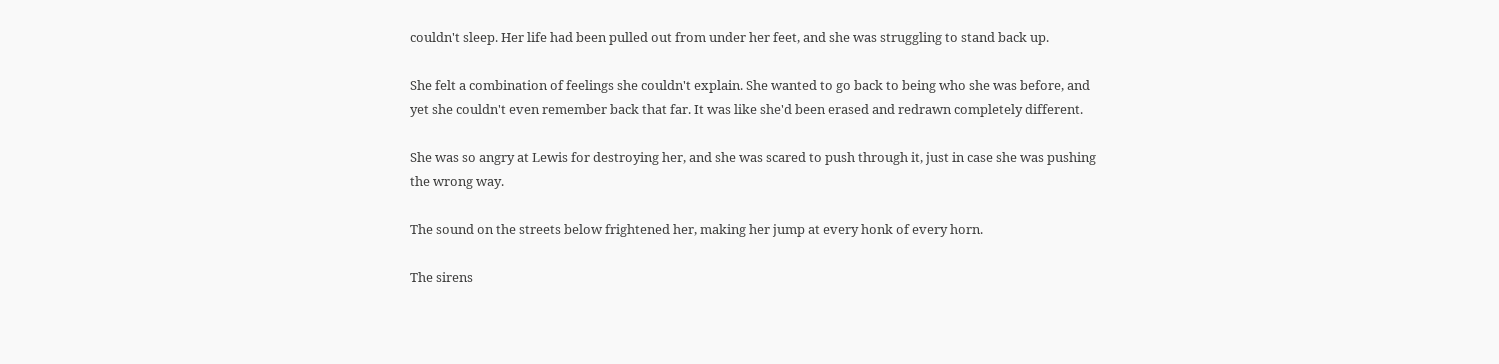couldn't sleep. Her life had been pulled out from under her feet, and she was struggling to stand back up.

She felt a combination of feelings she couldn't explain. She wanted to go back to being who she was before, and yet she couldn't even remember back that far. It was like she'd been erased and redrawn completely different.

She was so angry at Lewis for destroying her, and she was scared to push through it, just in case she was pushing the wrong way.

The sound on the streets below frightened her, making her jump at every honk of every horn.

The sirens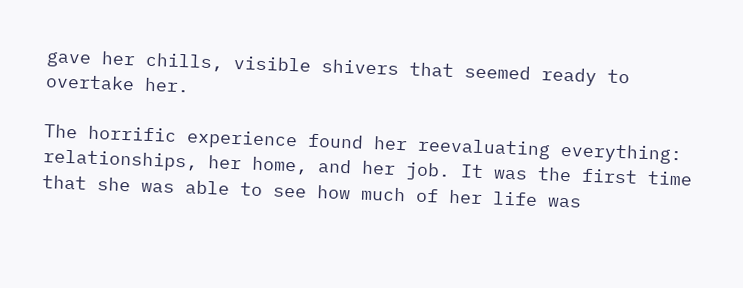gave her chills, visible shivers that seemed ready to overtake her.

The horrific experience found her reevaluating everything: relationships, her home, and her job. It was the first time that she was able to see how much of her life was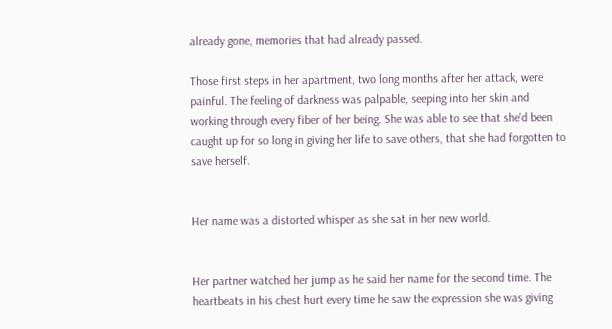already gone, memories that had already passed.

Those first steps in her apartment, two long months after her attack, were painful. The feeling of darkness was palpable, seeping into her skin and working through every fiber of her being. She was able to see that she'd been caught up for so long in giving her life to save others, that she had forgotten to save herself.


Her name was a distorted whisper as she sat in her new world.


Her partner watched her jump as he said her name for the second time. The heartbeats in his chest hurt every time he saw the expression she was giving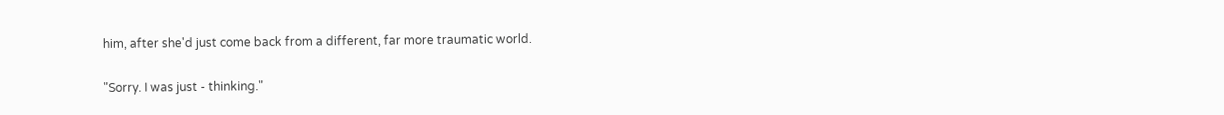him, after she'd just come back from a different, far more traumatic world.

"Sorry. I was just - thinking."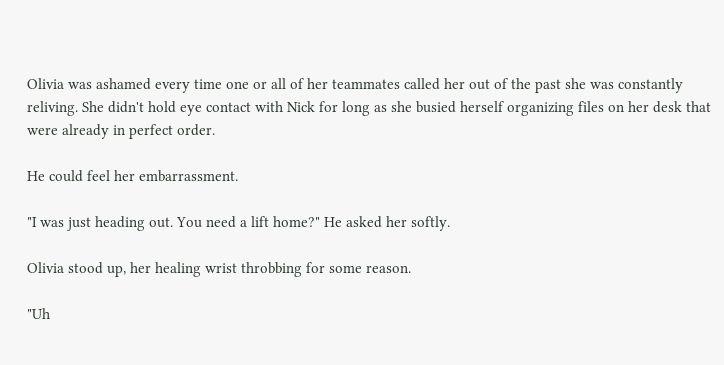Olivia was ashamed every time one or all of her teammates called her out of the past she was constantly reliving. She didn't hold eye contact with Nick for long as she busied herself organizing files on her desk that were already in perfect order.

He could feel her embarrassment.

"I was just heading out. You need a lift home?" He asked her softly.

Olivia stood up, her healing wrist throbbing for some reason.

"Uh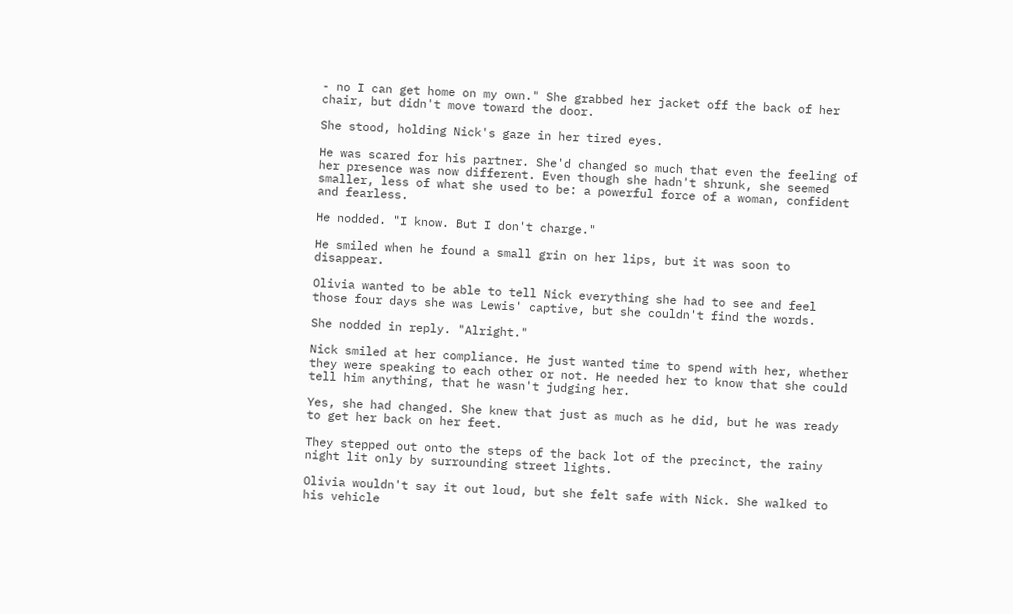- no I can get home on my own." She grabbed her jacket off the back of her chair, but didn't move toward the door.

She stood, holding Nick's gaze in her tired eyes.

He was scared for his partner. She'd changed so much that even the feeling of her presence was now different. Even though she hadn't shrunk, she seemed smaller, less of what she used to be: a powerful force of a woman, confident and fearless.

He nodded. "I know. But I don't charge."

He smiled when he found a small grin on her lips, but it was soon to disappear.

Olivia wanted to be able to tell Nick everything she had to see and feel those four days she was Lewis' captive, but she couldn't find the words.

She nodded in reply. "Alright."

Nick smiled at her compliance. He just wanted time to spend with her, whether they were speaking to each other or not. He needed her to know that she could tell him anything, that he wasn't judging her.

Yes, she had changed. She knew that just as much as he did, but he was ready to get her back on her feet.

They stepped out onto the steps of the back lot of the precinct, the rainy night lit only by surrounding street lights.

Olivia wouldn't say it out loud, but she felt safe with Nick. She walked to his vehicle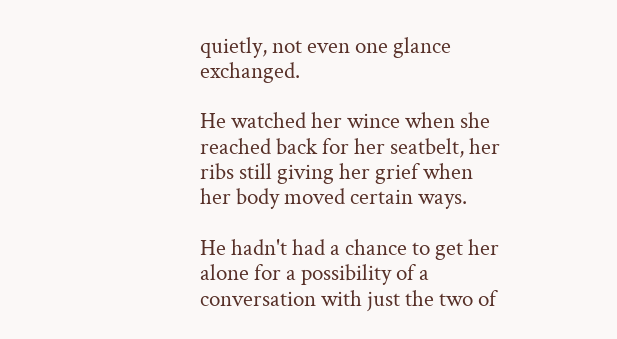quietly, not even one glance exchanged.

He watched her wince when she reached back for her seatbelt, her ribs still giving her grief when her body moved certain ways.

He hadn't had a chance to get her alone for a possibility of a conversation with just the two of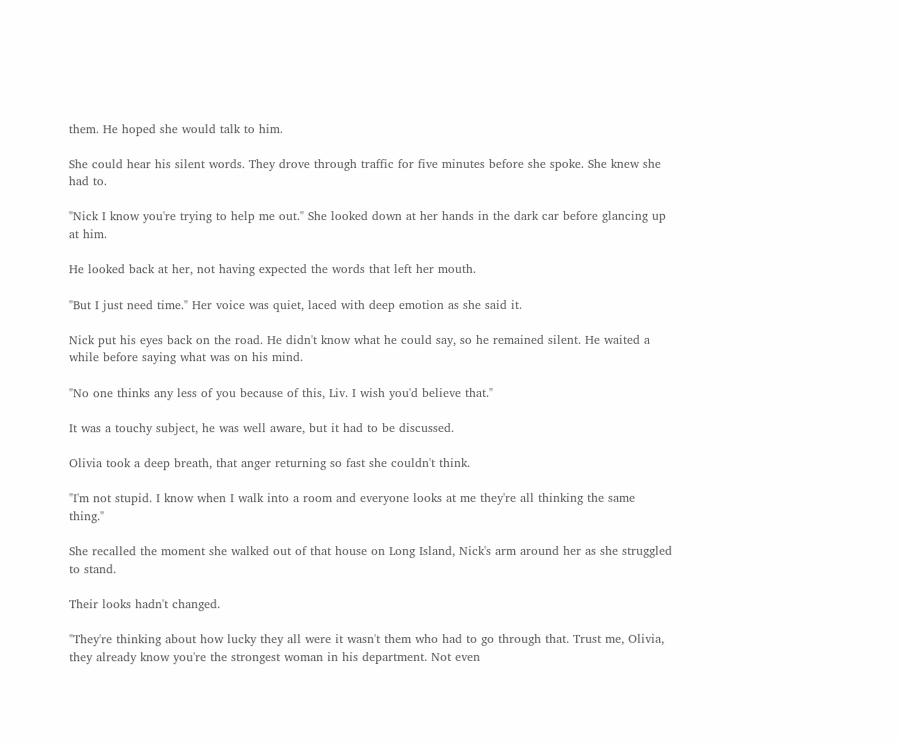them. He hoped she would talk to him.

She could hear his silent words. They drove through traffic for five minutes before she spoke. She knew she had to.

"Nick I know you're trying to help me out." She looked down at her hands in the dark car before glancing up at him.

He looked back at her, not having expected the words that left her mouth.

"But I just need time." Her voice was quiet, laced with deep emotion as she said it.

Nick put his eyes back on the road. He didn't know what he could say, so he remained silent. He waited a while before saying what was on his mind.

"No one thinks any less of you because of this, Liv. I wish you'd believe that."

It was a touchy subject, he was well aware, but it had to be discussed.

Olivia took a deep breath, that anger returning so fast she couldn't think.

"I'm not stupid. I know when I walk into a room and everyone looks at me they're all thinking the same thing."

She recalled the moment she walked out of that house on Long Island, Nick's arm around her as she struggled to stand.

Their looks hadn't changed.

"They're thinking about how lucky they all were it wasn't them who had to go through that. Trust me, Olivia, they already know you're the strongest woman in his department. Not even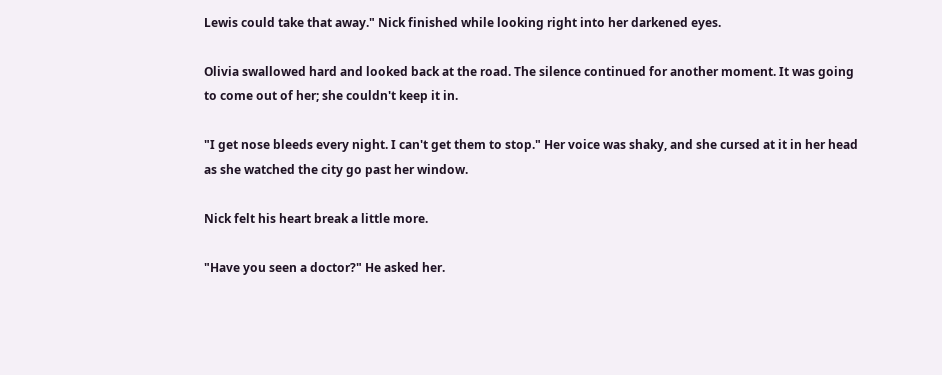Lewis could take that away." Nick finished while looking right into her darkened eyes.

Olivia swallowed hard and looked back at the road. The silence continued for another moment. It was going to come out of her; she couldn't keep it in.

"I get nose bleeds every night. I can't get them to stop." Her voice was shaky, and she cursed at it in her head as she watched the city go past her window.

Nick felt his heart break a little more.

"Have you seen a doctor?" He asked her.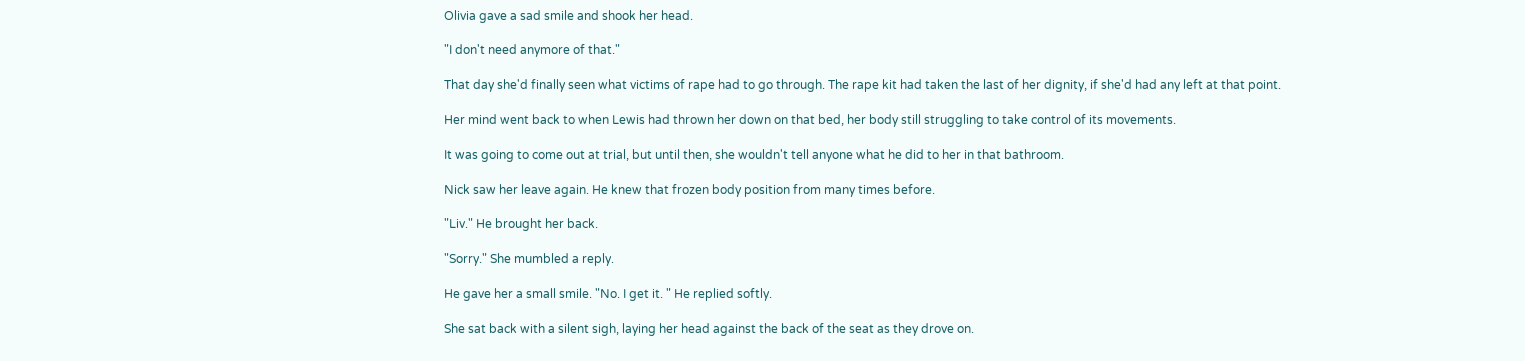Olivia gave a sad smile and shook her head.

"I don't need anymore of that."

That day she'd finally seen what victims of rape had to go through. The rape kit had taken the last of her dignity, if she'd had any left at that point.

Her mind went back to when Lewis had thrown her down on that bed, her body still struggling to take control of its movements.

It was going to come out at trial, but until then, she wouldn't tell anyone what he did to her in that bathroom.

Nick saw her leave again. He knew that frozen body position from many times before.

"Liv." He brought her back.

"Sorry." She mumbled a reply.

He gave her a small smile. "No. I get it. " He replied softly.

She sat back with a silent sigh, laying her head against the back of the seat as they drove on.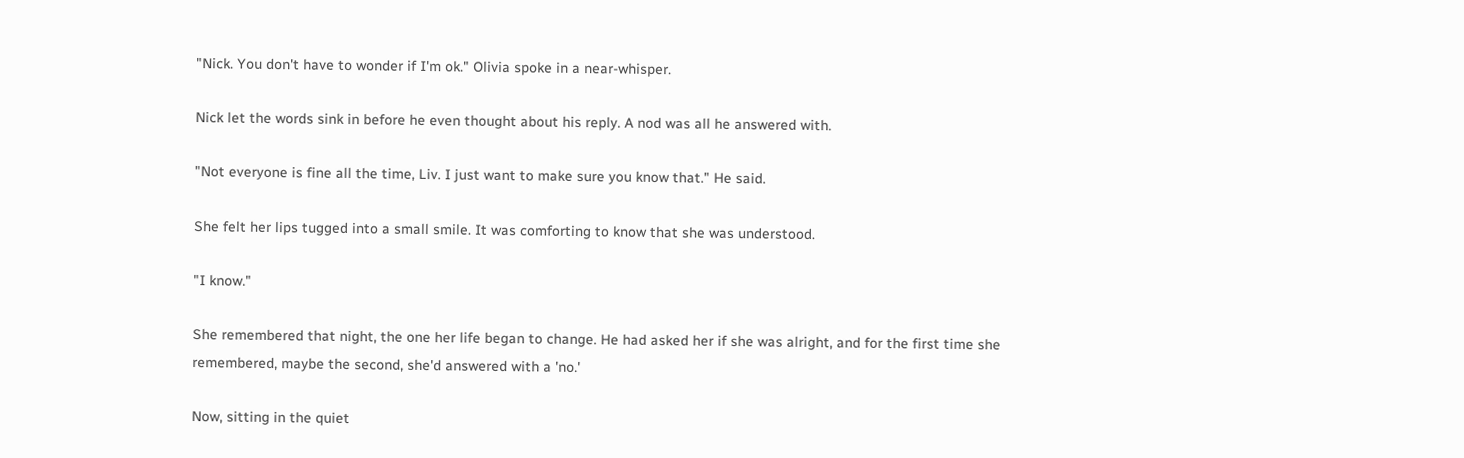"Nick. You don't have to wonder if I'm ok." Olivia spoke in a near-whisper.

Nick let the words sink in before he even thought about his reply. A nod was all he answered with.

"Not everyone is fine all the time, Liv. I just want to make sure you know that." He said.

She felt her lips tugged into a small smile. It was comforting to know that she was understood.

"I know."

She remembered that night, the one her life began to change. He had asked her if she was alright, and for the first time she remembered, maybe the second, she'd answered with a 'no.'

Now, sitting in the quiet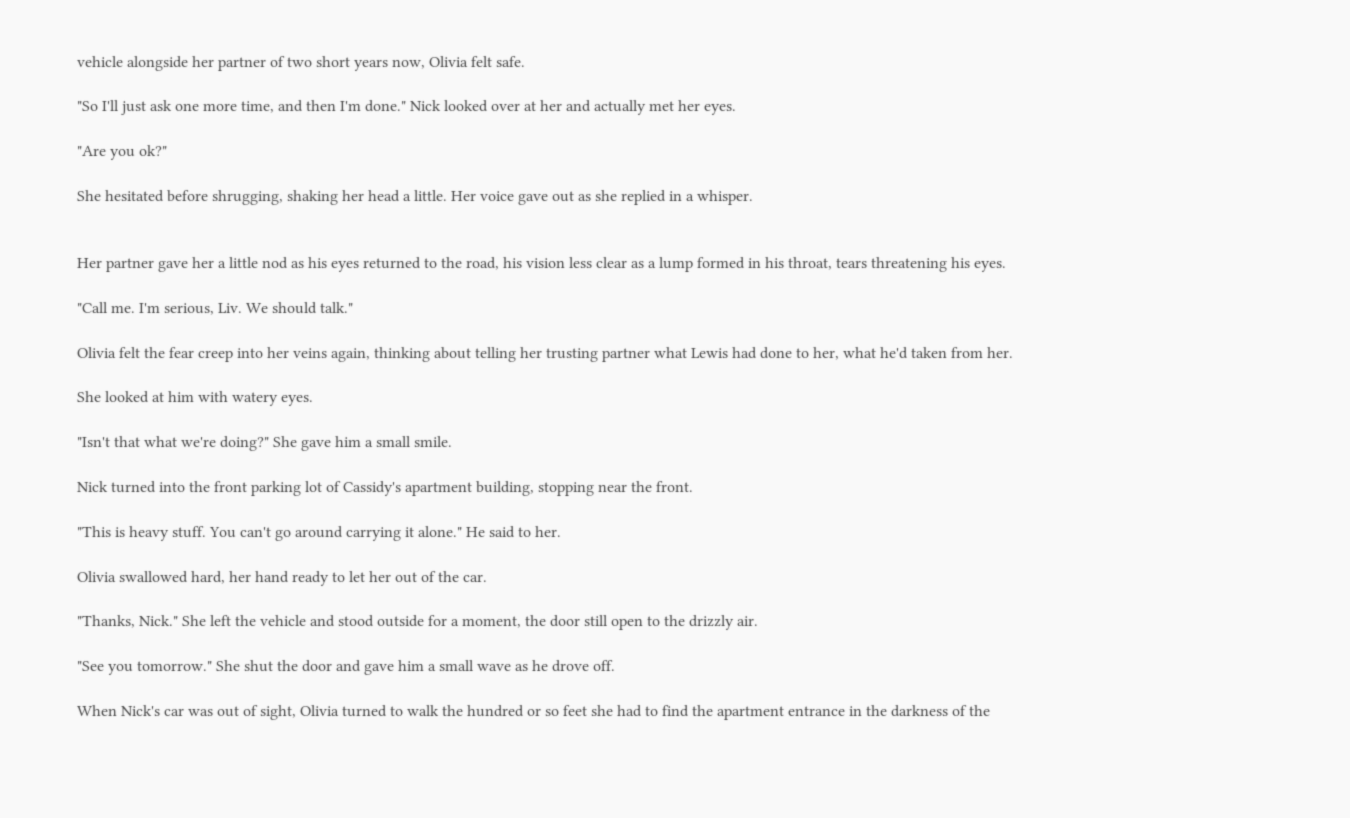vehicle alongside her partner of two short years now, Olivia felt safe.

"So I'll just ask one more time, and then I'm done." Nick looked over at her and actually met her eyes.

"Are you ok?"

She hesitated before shrugging, shaking her head a little. Her voice gave out as she replied in a whisper.


Her partner gave her a little nod as his eyes returned to the road, his vision less clear as a lump formed in his throat, tears threatening his eyes.

"Call me. I'm serious, Liv. We should talk."

Olivia felt the fear creep into her veins again, thinking about telling her trusting partner what Lewis had done to her, what he'd taken from her.

She looked at him with watery eyes.

"Isn't that what we're doing?" She gave him a small smile.

Nick turned into the front parking lot of Cassidy's apartment building, stopping near the front.

"This is heavy stuff. You can't go around carrying it alone." He said to her.

Olivia swallowed hard, her hand ready to let her out of the car.

"Thanks, Nick." She left the vehicle and stood outside for a moment, the door still open to the drizzly air.

"See you tomorrow." She shut the door and gave him a small wave as he drove off.

When Nick's car was out of sight, Olivia turned to walk the hundred or so feet she had to find the apartment entrance in the darkness of the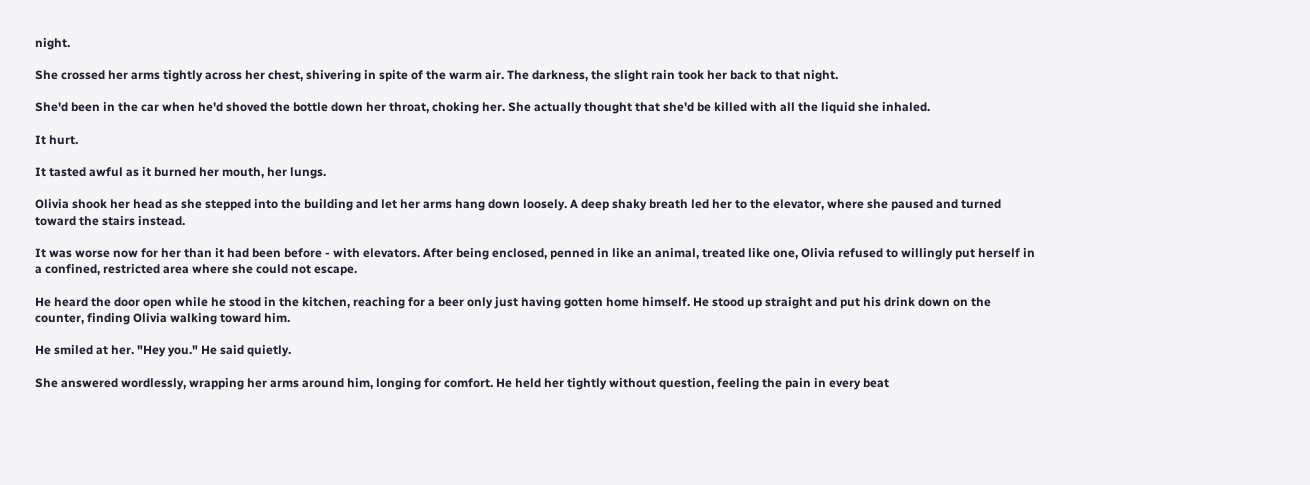night.

She crossed her arms tightly across her chest, shivering in spite of the warm air. The darkness, the slight rain took her back to that night.

She'd been in the car when he'd shoved the bottle down her throat, choking her. She actually thought that she'd be killed with all the liquid she inhaled.

It hurt.

It tasted awful as it burned her mouth, her lungs.

Olivia shook her head as she stepped into the building and let her arms hang down loosely. A deep shaky breath led her to the elevator, where she paused and turned toward the stairs instead.

It was worse now for her than it had been before - with elevators. After being enclosed, penned in like an animal, treated like one, Olivia refused to willingly put herself in a confined, restricted area where she could not escape.

He heard the door open while he stood in the kitchen, reaching for a beer only just having gotten home himself. He stood up straight and put his drink down on the counter, finding Olivia walking toward him.

He smiled at her. "Hey you." He said quietly.

She answered wordlessly, wrapping her arms around him, longing for comfort. He held her tightly without question, feeling the pain in every beat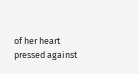of her heart pressed against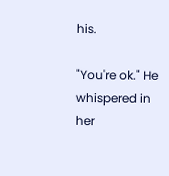his.

"You're ok." He whispered in her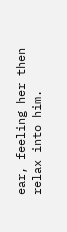ear, feeling her then relax into him.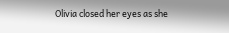Olivia closed her eyes as she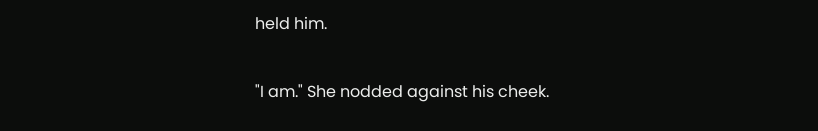held him.

"I am." She nodded against his cheek.